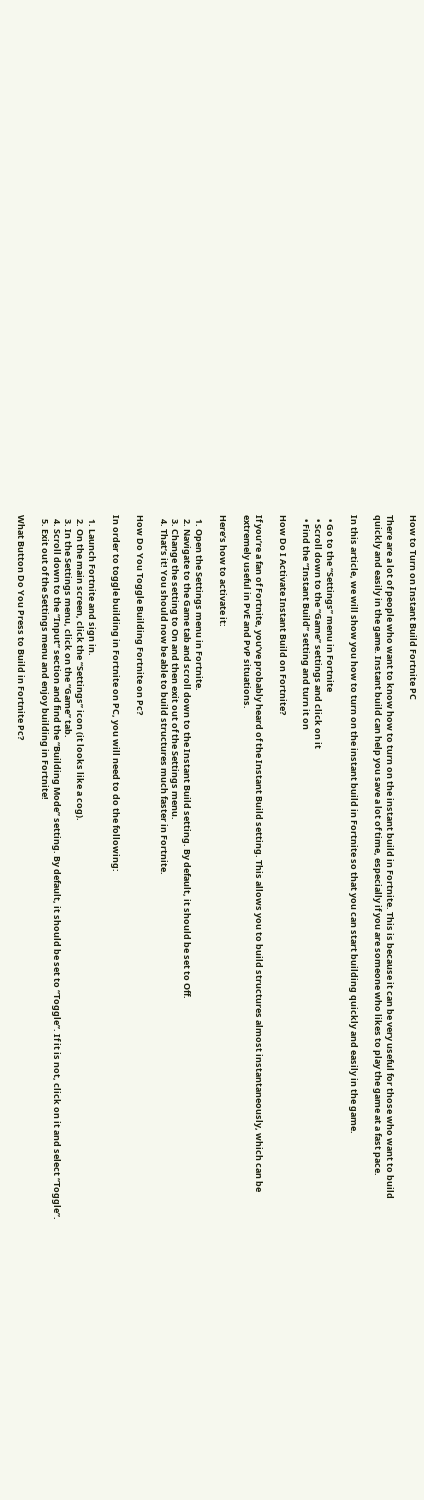How to Turn on Instant Build Fortnite PC

There are a lot of people who want to know how to turn on the instant build in Fortnite. This is because it can be very useful for those who want to build quickly and easily in the game. Instant build can help you save a lot of time, especially if you are someone who likes to play the game at a fast pace.

In this article, we will show you how to turn on the instant build in Fortnite so that you can start building quickly and easily in the game.

  • Go to the “Settings” menu in Fortnite
  • Scroll down to the “Game” settings and click on it
  • Find the “Instant Build” setting and turn it on

How Do I Activate Instant Build on Fortnite?

If you’re a fan of Fortnite, you’ve probably heard of the Instant Build setting. This allows you to build structures almost instantaneously, which can be extremely useful in PvE and PvP situations.

Here’s how to activate it:

  1. Open the Settings menu in Fortnite.
  2. Navigate to the Game tab and scroll down to the Instant Build setting. By default, it should be set to Off.
  3. Change the setting to On and then exit out of the Settings menu.
  4. That’s it! You should now be able to build structures much faster in Fortnite.

How Do You Toggle Building Fortnite on Pc?

In order to toggle building in Fortnite on PC, you will need to do the following:

  1. Launch Fortnite and sign in.
  2. On the main screen, click the “Settings” icon (it looks like a cog).
  3. In the Settings menu, click on the “Game” tab.
  4. Scroll down to the “Input” section and find the “Building Mode” setting. By default, it should be set to “Toggle”. If it is not, click on it and select “Toggle”.
  5. Exit out of the Settings menu and enjoy building in Fortnite!

What Button Do You Press to Build in Fortnite Pc?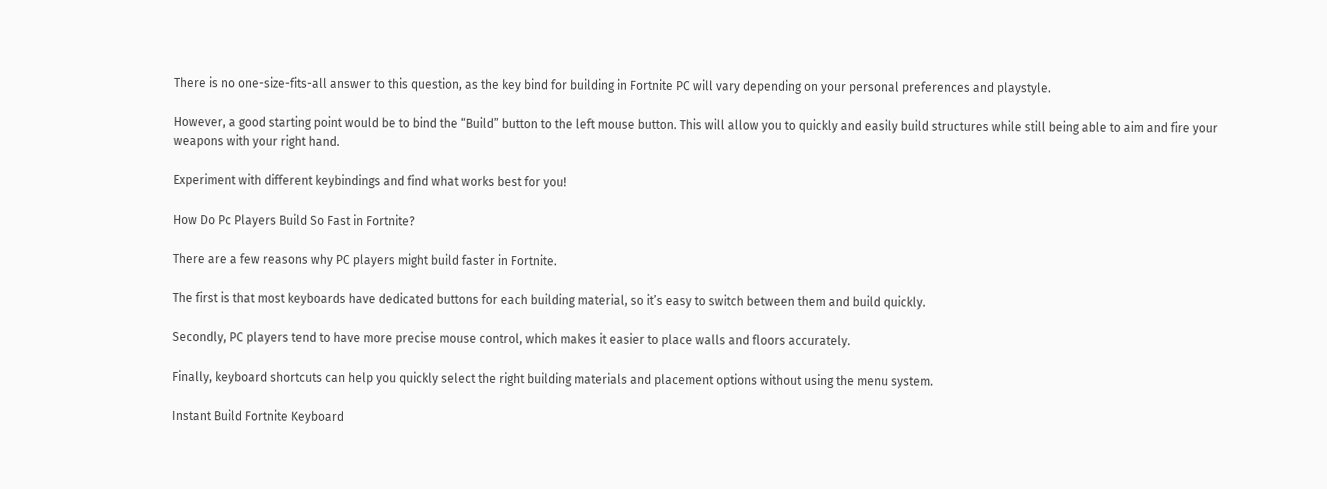There is no one-size-fits-all answer to this question, as the key bind for building in Fortnite PC will vary depending on your personal preferences and playstyle.

However, a good starting point would be to bind the “Build” button to the left mouse button. This will allow you to quickly and easily build structures while still being able to aim and fire your weapons with your right hand.

Experiment with different keybindings and find what works best for you!

How Do Pc Players Build So Fast in Fortnite?

There are a few reasons why PC players might build faster in Fortnite.

The first is that most keyboards have dedicated buttons for each building material, so it’s easy to switch between them and build quickly.

Secondly, PC players tend to have more precise mouse control, which makes it easier to place walls and floors accurately.

Finally, keyboard shortcuts can help you quickly select the right building materials and placement options without using the menu system.

Instant Build Fortnite Keyboard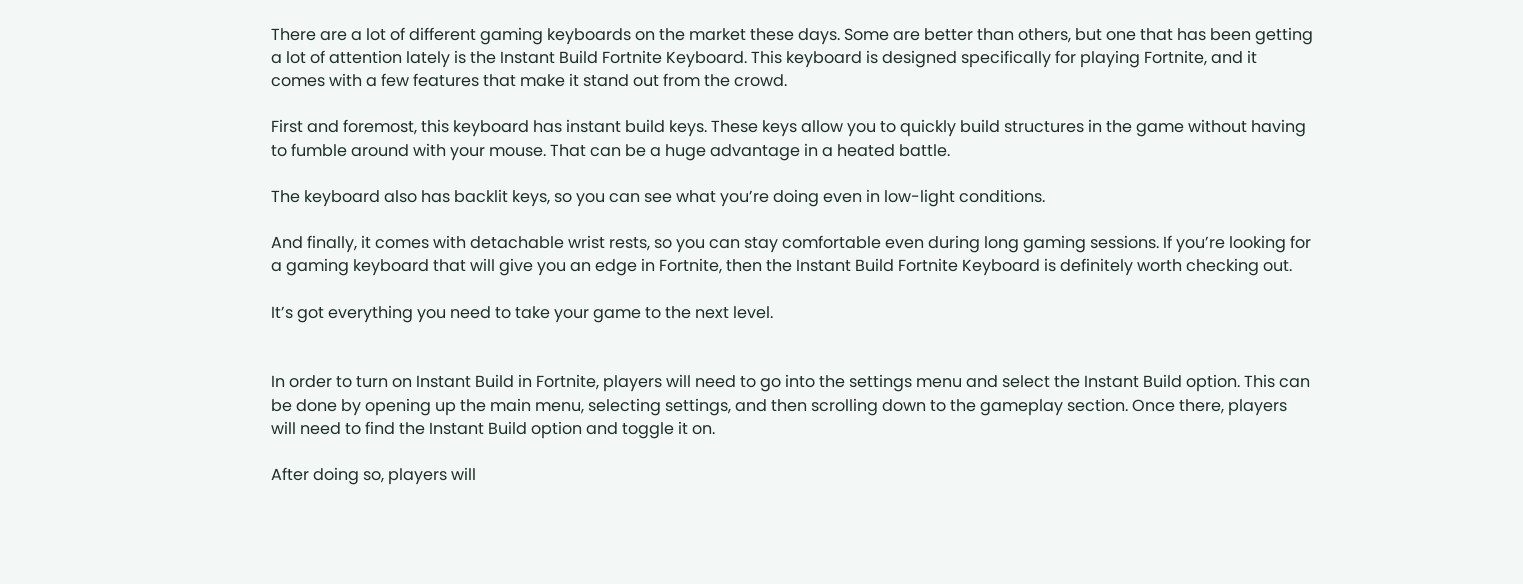There are a lot of different gaming keyboards on the market these days. Some are better than others, but one that has been getting a lot of attention lately is the Instant Build Fortnite Keyboard. This keyboard is designed specifically for playing Fortnite, and it comes with a few features that make it stand out from the crowd.

First and foremost, this keyboard has instant build keys. These keys allow you to quickly build structures in the game without having to fumble around with your mouse. That can be a huge advantage in a heated battle.

The keyboard also has backlit keys, so you can see what you’re doing even in low-light conditions.

And finally, it comes with detachable wrist rests, so you can stay comfortable even during long gaming sessions. If you’re looking for a gaming keyboard that will give you an edge in Fortnite, then the Instant Build Fortnite Keyboard is definitely worth checking out.

It’s got everything you need to take your game to the next level.


In order to turn on Instant Build in Fortnite, players will need to go into the settings menu and select the Instant Build option. This can be done by opening up the main menu, selecting settings, and then scrolling down to the gameplay section. Once there, players will need to find the Instant Build option and toggle it on.

After doing so, players will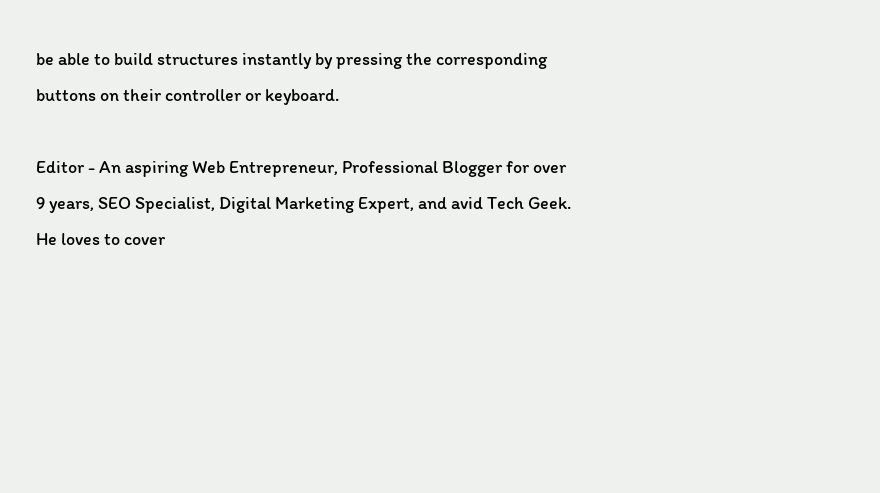be able to build structures instantly by pressing the corresponding buttons on their controller or keyboard.

Editor - An aspiring Web Entrepreneur, Professional Blogger for over 9 years, SEO Specialist, Digital Marketing Expert, and avid Tech Geek. He loves to cover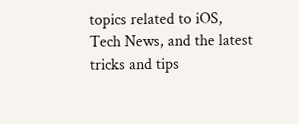topics related to iOS, Tech News, and the latest tricks and tips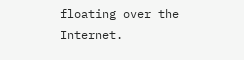floating over the Internet.